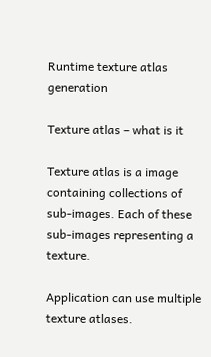Runtime texture atlas generation

Texture atlas – what is it

Texture atlas is a image containing collections of sub-images. Each of these sub-images representing a texture.

Application can use multiple texture atlases.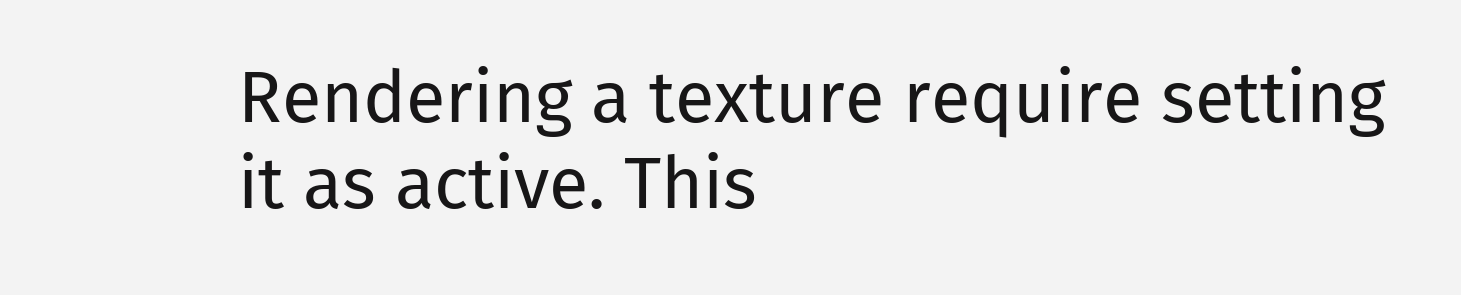Rendering a texture require setting it as active. This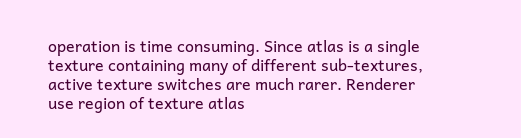operation is time consuming. Since atlas is a single texture containing many of different sub-textures, active texture switches are much rarer. Renderer use region of texture atlas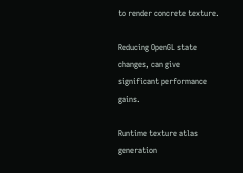to render concrete texture.

Reducing OpenGL state changes, can give significant performance gains.

Runtime texture atlas generation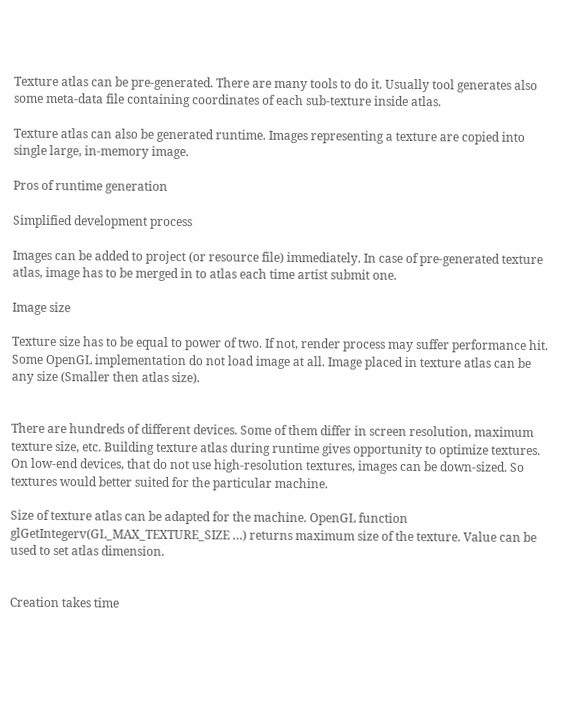Texture atlas can be pre-generated. There are many tools to do it. Usually tool generates also some meta-data file containing coordinates of each sub-texture inside atlas.

Texture atlas can also be generated runtime. Images representing a texture are copied into single large, in-memory image.

Pros of runtime generation

Simplified development process

Images can be added to project (or resource file) immediately. In case of pre-generated texture atlas, image has to be merged in to atlas each time artist submit one.

Image size

Texture size has to be equal to power of two. If not, render process may suffer performance hit. Some OpenGL implementation do not load image at all. Image placed in texture atlas can be any size (Smaller then atlas size).


There are hundreds of different devices. Some of them differ in screen resolution, maximum texture size, etc. Building texture atlas during runtime gives opportunity to optimize textures. On low-end devices, that do not use high-resolution textures, images can be down-sized. So textures would better suited for the particular machine.

Size of texture atlas can be adapted for the machine. OpenGL function glGetIntegerv(GL_MAX_TEXTURE_SIZE …) returns maximum size of the texture. Value can be used to set atlas dimension.


Creation takes time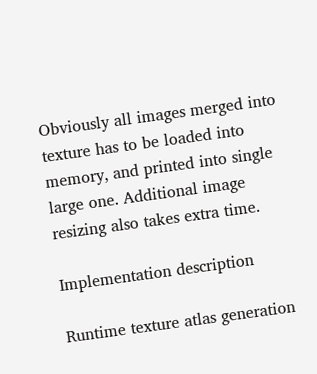Obviously all images merged into texture has to be loaded into memory, and printed into single large one. Additional image resizing also takes extra time.

Implementation description

Runtime texture atlas generation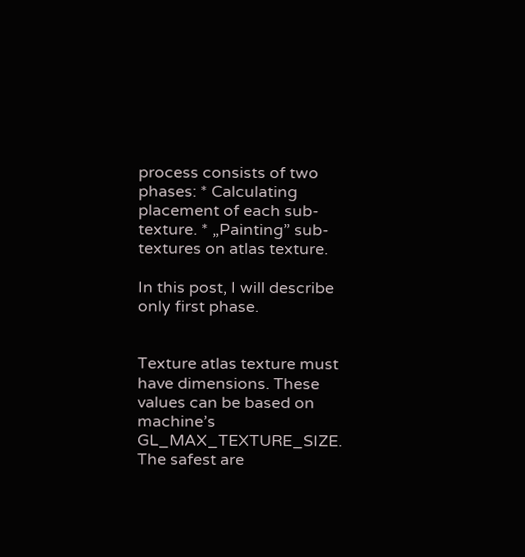process consists of two phases: * Calculating placement of each sub-texture. * „Painting” sub-textures on atlas texture.

In this post, I will describe only first phase.


Texture atlas texture must have dimensions. These values can be based on machine’s GL_MAX_TEXTURE_SIZE. The safest are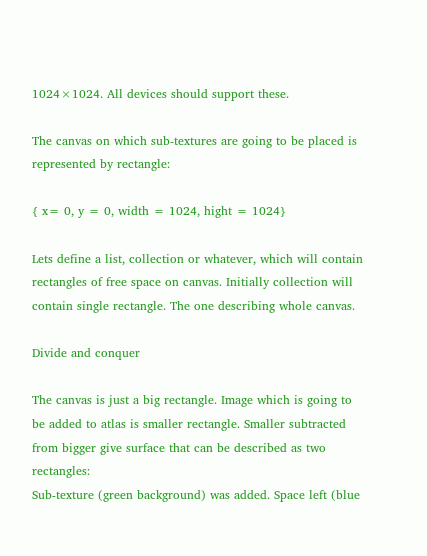1024×1024. All devices should support these.

The canvas on which sub-textures are going to be placed is represented by rectangle:

{ x= 0, y = 0, width = 1024, hight = 1024}

Lets define a list, collection or whatever, which will contain rectangles of free space on canvas. Initially collection will contain single rectangle. The one describing whole canvas.

Divide and conquer

The canvas is just a big rectangle. Image which is going to be added to atlas is smaller rectangle. Smaller subtracted from bigger give surface that can be described as two rectangles:
Sub-texture (green background) was added. Space left (blue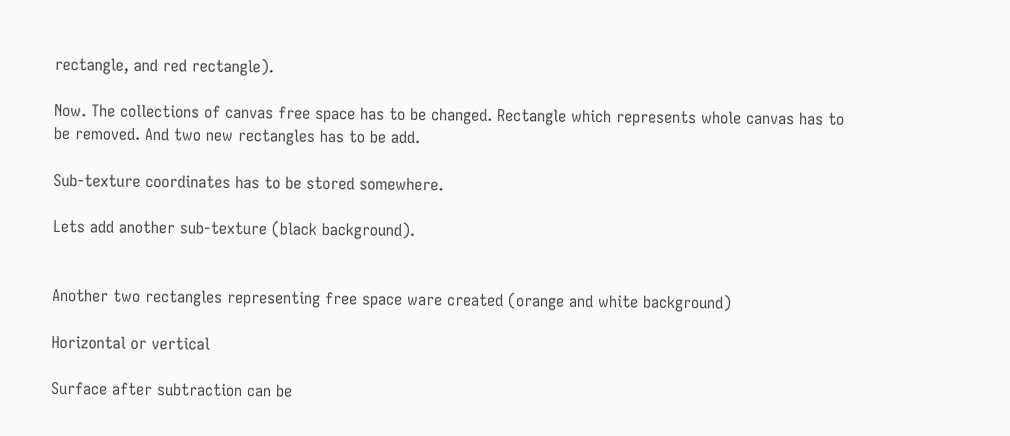rectangle, and red rectangle).

Now. The collections of canvas free space has to be changed. Rectangle which represents whole canvas has to be removed. And two new rectangles has to be add.

Sub-texture coordinates has to be stored somewhere.

Lets add another sub-texture (black background).


Another two rectangles representing free space ware created (orange and white background)

Horizontal or vertical

Surface after subtraction can be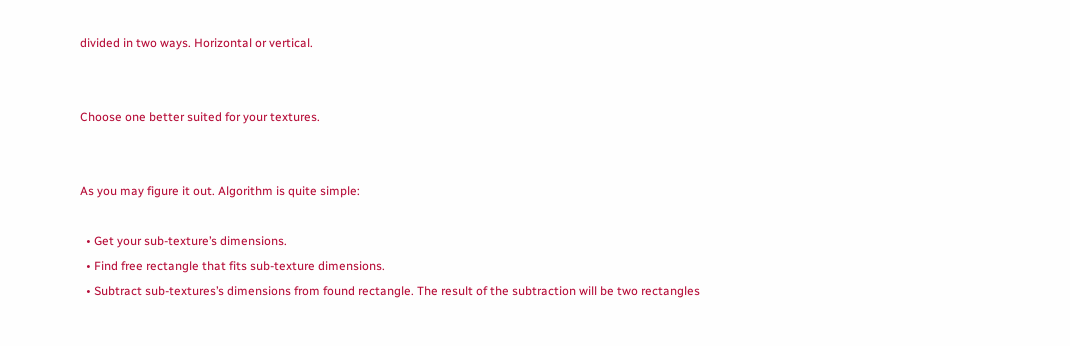divided in two ways. Horizontal or vertical.


Choose one better suited for your textures.


As you may figure it out. Algorithm is quite simple:

  • Get your sub-texture’s dimensions.
  • Find free rectangle that fits sub-texture dimensions.
  • Subtract sub-textures’s dimensions from found rectangle. The result of the subtraction will be two rectangles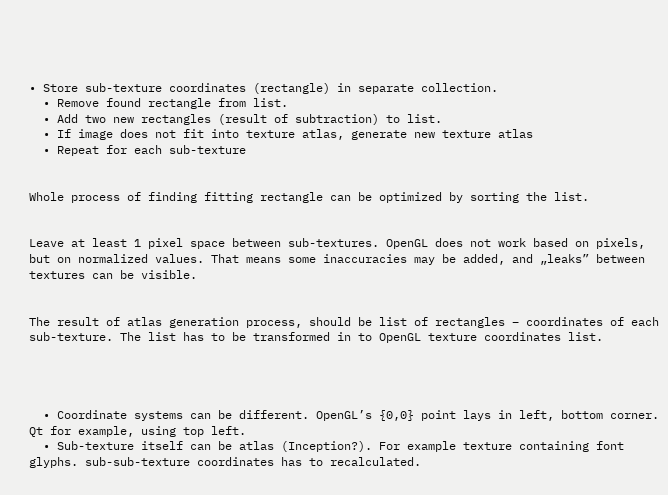• Store sub-texture coordinates (rectangle) in separate collection.
  • Remove found rectangle from list.
  • Add two new rectangles (result of subtraction) to list.
  • If image does not fit into texture atlas, generate new texture atlas
  • Repeat for each sub-texture


Whole process of finding fitting rectangle can be optimized by sorting the list.


Leave at least 1 pixel space between sub-textures. OpenGL does not work based on pixels, but on normalized values. That means some inaccuracies may be added, and „leaks” between textures can be visible.


The result of atlas generation process, should be list of rectangles – coordinates of each sub-texture. The list has to be transformed in to OpenGL texture coordinates list.




  • Coordinate systems can be different. OpenGL’s {0,0} point lays in left, bottom corner. Qt for example, using top left.
  • Sub-texture itself can be atlas (Inception?). For example texture containing font glyphs. sub-sub-texture coordinates has to recalculated.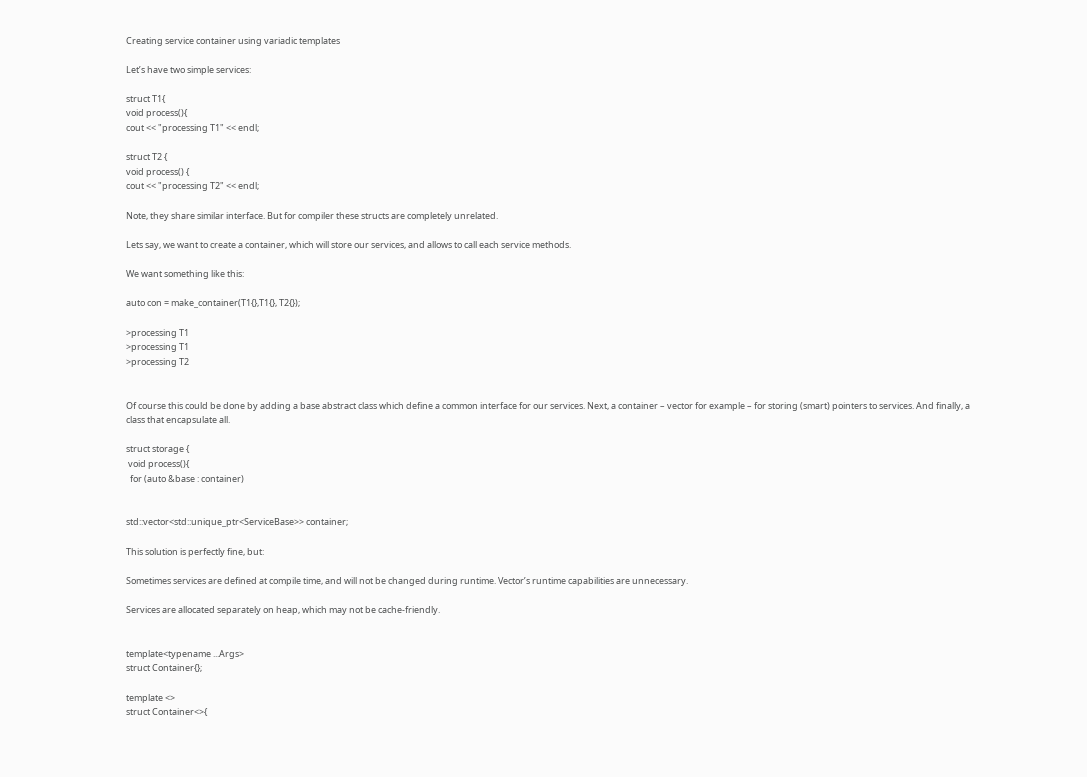Creating service container using variadic templates

Let’s have two simple services:

struct T1{
void process(){
cout << "processing T1" << endl;

struct T2 {
void process() {
cout << "processing T2" << endl;

Note, they share similar interface. But for compiler these structs are completely unrelated.

Lets say, we want to create a container, which will store our services, and allows to call each service methods.

We want something like this:

auto con = make_container(T1{},T1{}, T2{});

>processing T1
>processing T1
>processing T2


Of course this could be done by adding a base abstract class which define a common interface for our services. Next, a container – vector for example – for storing (smart) pointers to services. And finally, a class that encapsulate all.

struct storage {
 void process(){
  for (auto &base : container)


std::vector<std::unique_ptr<ServiceBase>> container;

This solution is perfectly fine, but:

Sometimes services are defined at compile time, and will not be changed during runtime. Vector’s runtime capabilities are unnecessary.

Services are allocated separately on heap, which may not be cache-friendly.


template<typename ...Args>
struct Container{};

template <>
struct Container<>{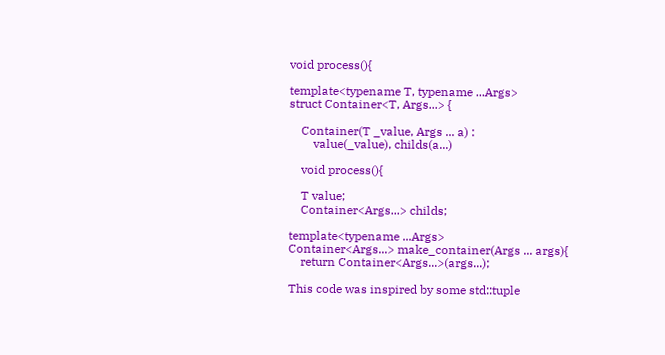void process(){

template<typename T, typename ...Args>
struct Container<T, Args...> {

    Container(T _value, Args ... a) :
        value(_value), childs(a...)

    void process(){

    T value;
    Container<Args...> childs;

template<typename ...Args>
Container<Args...> make_container(Args ... args){
    return Container<Args...>(args...);

This code was inspired by some std::tuple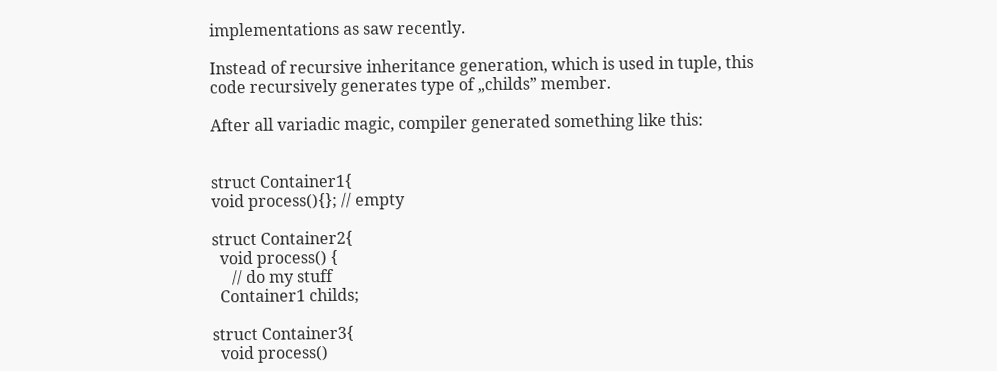implementations as saw recently.

Instead of recursive inheritance generation, which is used in tuple, this code recursively generates type of „childs” member.

After all variadic magic, compiler generated something like this:


struct Container1{
void process(){}; // empty

struct Container2{
  void process() {
     // do my stuff
  Container1 childs;

struct Container3{
  void process()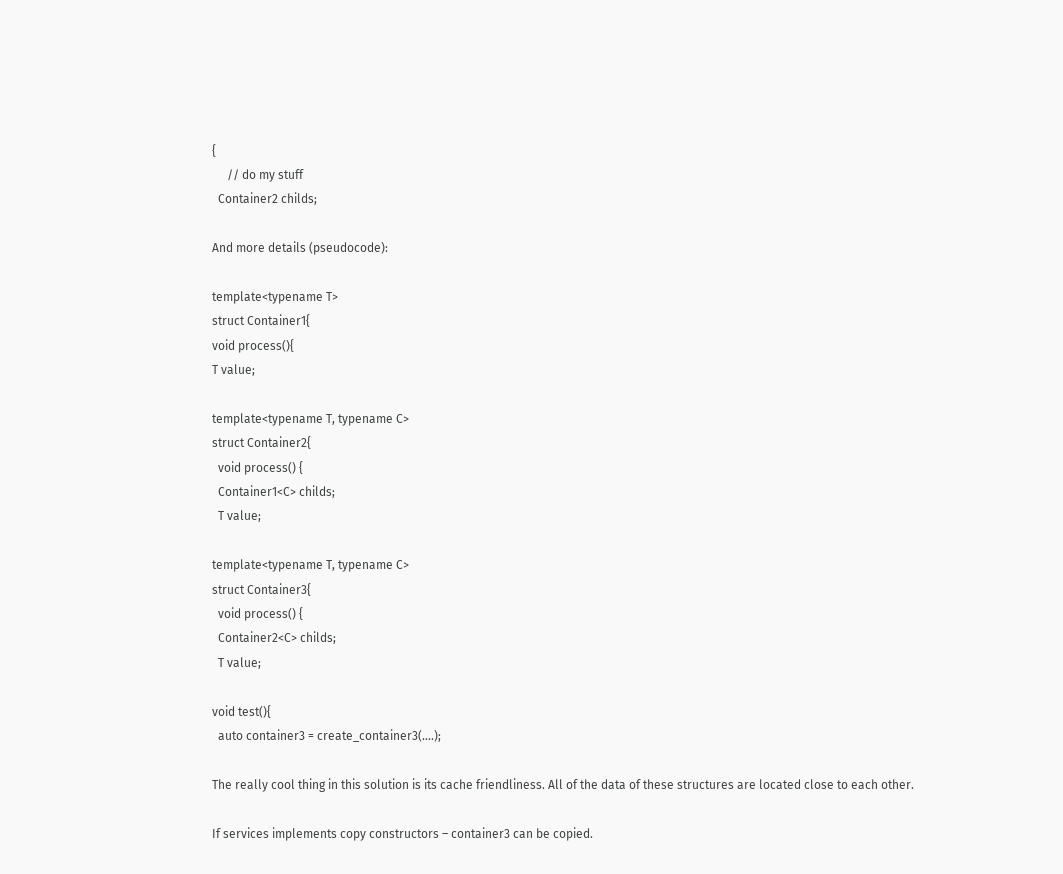{
     // do my stuff
  Container2 childs;

And more details (pseudocode):

template<typename T>
struct Container1{
void process(){
T value;

template<typename T, typename C>
struct Container2{
  void process() {
  Container1<C> childs;
  T value;

template<typename T, typename C>
struct Container3{
  void process() {
  Container2<C> childs;
  T value;

void test(){
  auto container3 = create_container3(....);

The really cool thing in this solution is its cache friendliness. All of the data of these structures are located close to each other.

If services implements copy constructors – container3 can be copied.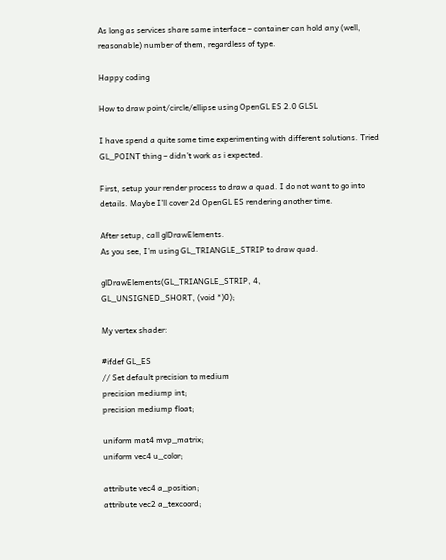As long as services share same interface – container can hold any (well, reasonable) number of them, regardless of type.

Happy coding

How to draw point/circle/ellipse using OpenGL ES 2.0 GLSL

I have spend a quite some time experimenting with different solutions. Tried GL_POINT thing – didn’t work as i expected.

First, setup your render process to draw a quad. I do not want to go into details. Maybe I’ll cover 2d OpenGL ES rendering another time.

After setup, call glDrawElements.
As you see, I’m using GL_TRIANGLE_STRIP to draw quad.

glDrawElements(GL_TRIANGLE_STRIP, 4,
GL_UNSIGNED_SHORT, (void *)0);

My vertex shader:

#ifdef GL_ES
// Set default precision to medium
precision mediump int;
precision mediump float;

uniform mat4 mvp_matrix;
uniform vec4 u_color;

attribute vec4 a_position;
attribute vec2 a_texcoord;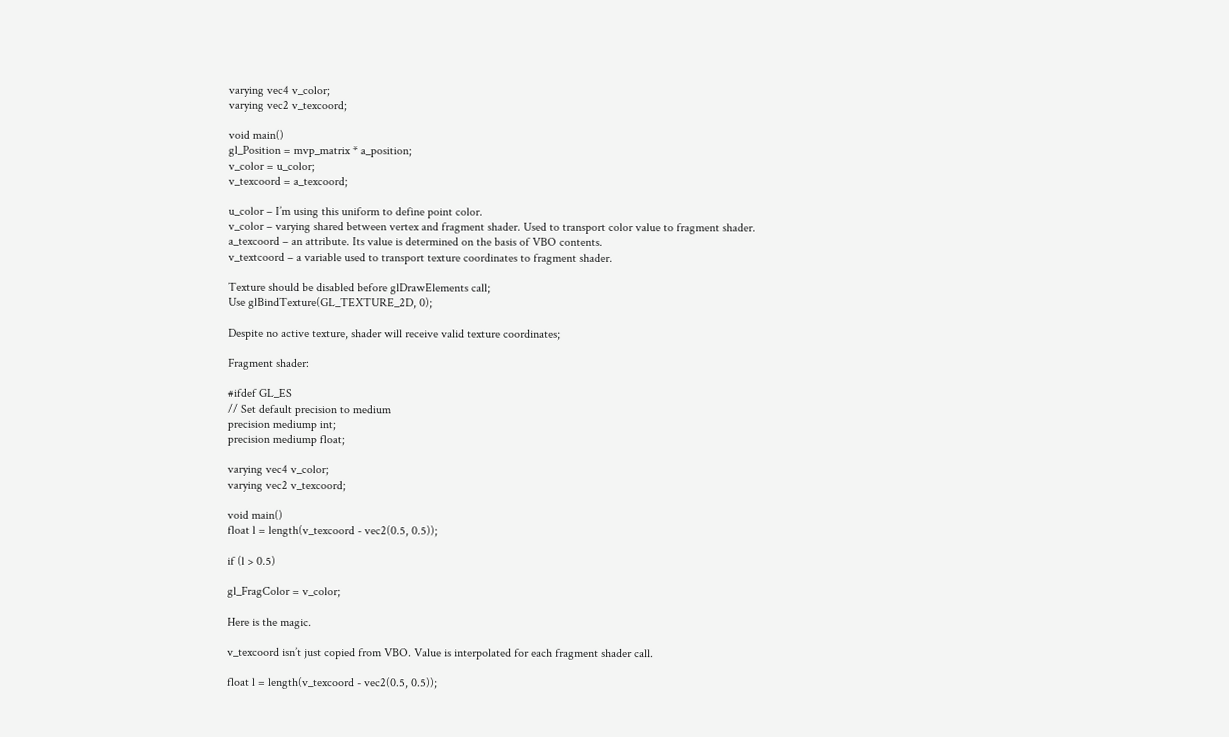varying vec4 v_color;
varying vec2 v_texcoord;

void main()
gl_Position = mvp_matrix * a_position;
v_color = u_color;
v_texcoord = a_texcoord;

u_color – I’m using this uniform to define point color.
v_color – varying shared between vertex and fragment shader. Used to transport color value to fragment shader.
a_texcoord – an attribute. Its value is determined on the basis of VBO contents.
v_textcoord – a variable used to transport texture coordinates to fragment shader.

Texture should be disabled before glDrawElements call;
Use glBindTexture(GL_TEXTURE_2D, 0);

Despite no active texture, shader will receive valid texture coordinates;

Fragment shader:

#ifdef GL_ES
// Set default precision to medium
precision mediump int;
precision mediump float;

varying vec4 v_color;
varying vec2 v_texcoord;

void main()
float l = length(v_texcoord - vec2(0.5, 0.5));

if (l > 0.5)

gl_FragColor = v_color;

Here is the magic.

v_texcoord isn’t just copied from VBO. Value is interpolated for each fragment shader call.

float l = length(v_texcoord - vec2(0.5, 0.5));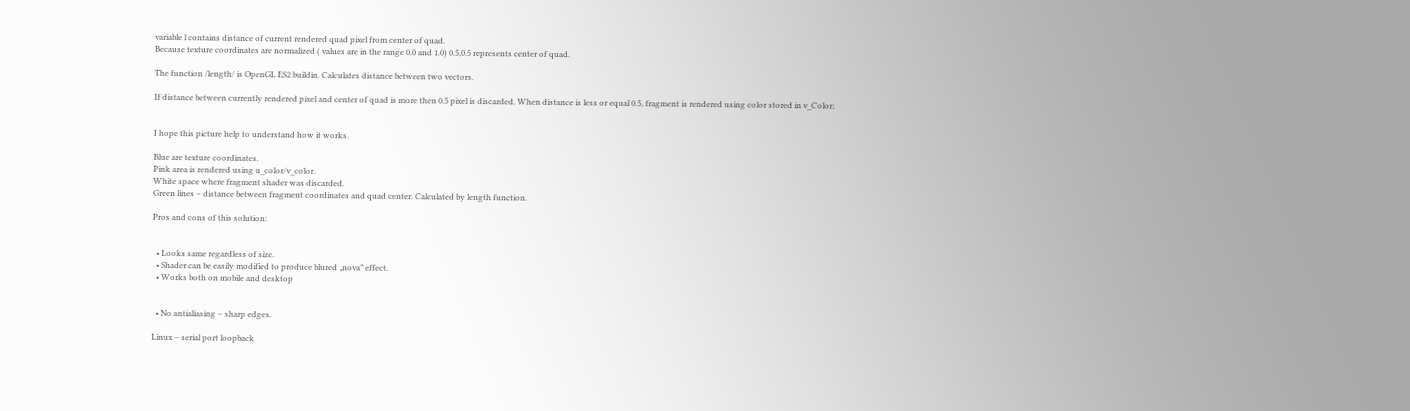variable l contains distance of current rendered quad pixel from center of quad.
Because texture coordinates are normalized ( values are in the range 0.0 and 1.0) 0.5,0.5 represents center of quad.

The function /length/ is OpenGL ES2 buildin. Calculates distance between two vectors.

If distance between currently rendered pixel and center of quad is more then 0.5 pixel is discarded. When distance is less or equal 0.5, fragment is rendered using color stored in v_Color;


I hope this picture help to understand how it works.

Blue are texture coordinates.
Pink area is rendered using u_color/v_color.
White space where fragment shader was discarded.
Green lines – distance between fragment coordinates and quad center. Calculated by length function.

Pros and cons of this solution:


  • Looks same regardless of size.
  • Shader can be easily modified to produce blured „nova” effect.
  • Works both on mobile and desktop


  • No antialiasing – sharp edges.

Linux – serial port loopback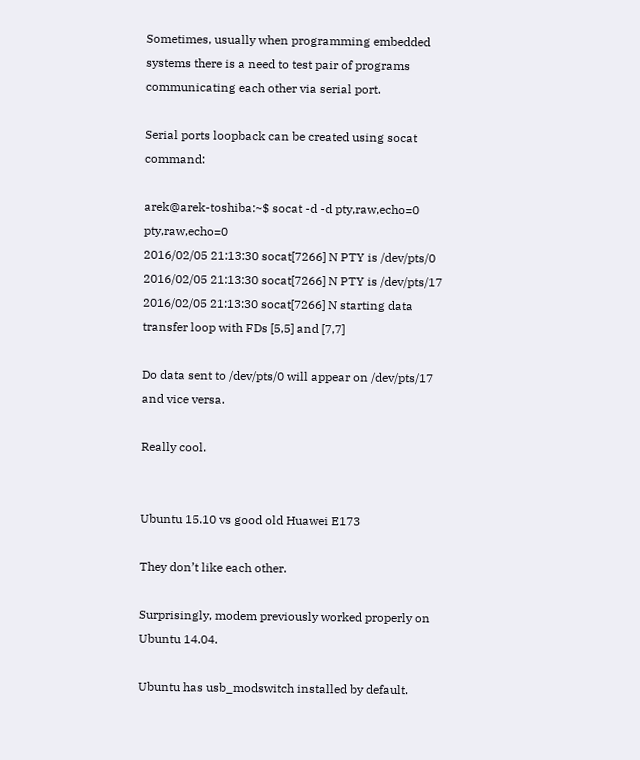Sometimes, usually when programming embedded systems there is a need to test pair of programs communicating each other via serial port.

Serial ports loopback can be created using socat command:

arek@arek-toshiba:~$ socat -d -d pty,raw,echo=0 pty,raw,echo=0
2016/02/05 21:13:30 socat[7266] N PTY is /dev/pts/0
2016/02/05 21:13:30 socat[7266] N PTY is /dev/pts/17
2016/02/05 21:13:30 socat[7266] N starting data transfer loop with FDs [5,5] and [7,7]

Do data sent to /dev/pts/0 will appear on /dev/pts/17 and vice versa.

Really cool.


Ubuntu 15.10 vs good old Huawei E173

They don’t like each other.

Surprisingly, modem previously worked properly on Ubuntu 14.04.

Ubuntu has usb_modswitch installed by default.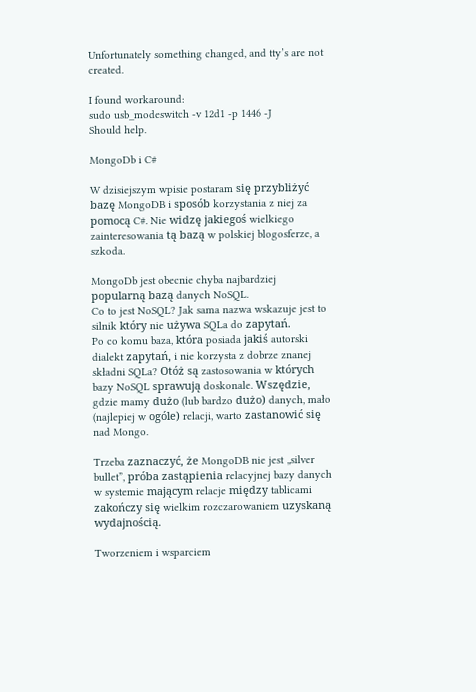Unfortunately something changed, and tty’s are not created.

I found workaround:
sudo usb_modeswitch -v 12d1 -p 1446 -J
Should help.

MongoDb i C#

W dzisiejszym wpisie postaram się przybliżyć bazę MongoDB i sposób korzystania z niej za pomocą C#. Nie widzę jakiegoś wielkiego zainteresowania tą bazą w polskiej blogosferze, a szkoda.

MongoDb jest obecnie chyba najbardziej popularną bazą danych NoSQL.
Co to jest NoSQL? Jak sama nazwa wskazuje jest to silnik który nie używa SQLa do zapytań.
Po co komu baza, która posiada jakiś autorski dialekt zapytań, i nie korzysta z dobrze znanej składni SQLa? Otóż są zastosowania w których bazy NoSQL sprawują doskonale. Wszędzie, gdzie mamy dużo (lub bardzo dużo) danych, mało (najlepiej w ogóle) relacji, warto zastanowić się nad Mongo.

Trzeba zaznaczyć, że MongoDB nie jest „silver bullet”, próba zastąpienia relacyjnej bazy danych w systemie mającym relacje między tablicami zakończy się wielkim rozczarowaniem uzyskaną wydajnością.

Tworzeniem i wsparciem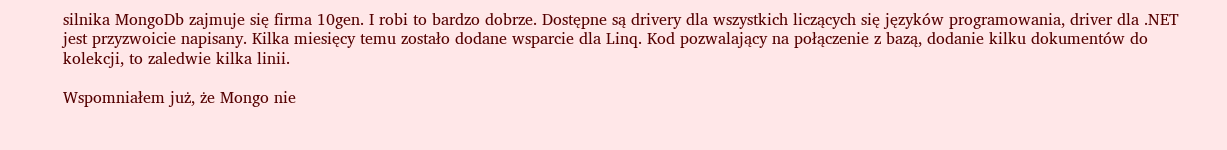silnika MongoDb zajmuje się firma 10gen. I robi to bardzo dobrze. Dostępne są drivery dla wszystkich liczących się języków programowania, driver dla .NET jest przyzwoicie napisany. Kilka miesięcy temu zostało dodane wsparcie dla Linq. Kod pozwalający na połączenie z bazą, dodanie kilku dokumentów do kolekcji, to zaledwie kilka linii.

Wspomniałem już, że Mongo nie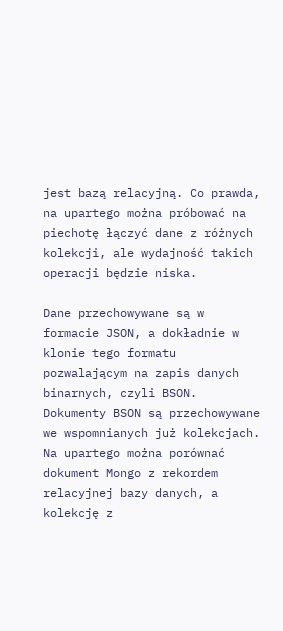jest bazą relacyjną. Co prawda, na upartego można próbować na piechotę łączyć dane z różnych kolekcji, ale wydajność takich operacji będzie niska.

Dane przechowywane są w formacie JSON, a dokładnie w klonie tego formatu pozwalającym na zapis danych binarnych, czyli BSON.
Dokumenty BSON są przechowywane we wspomnianych już kolekcjach. Na upartego można porównać dokument Mongo z rekordem relacyjnej bazy danych, a kolekcję z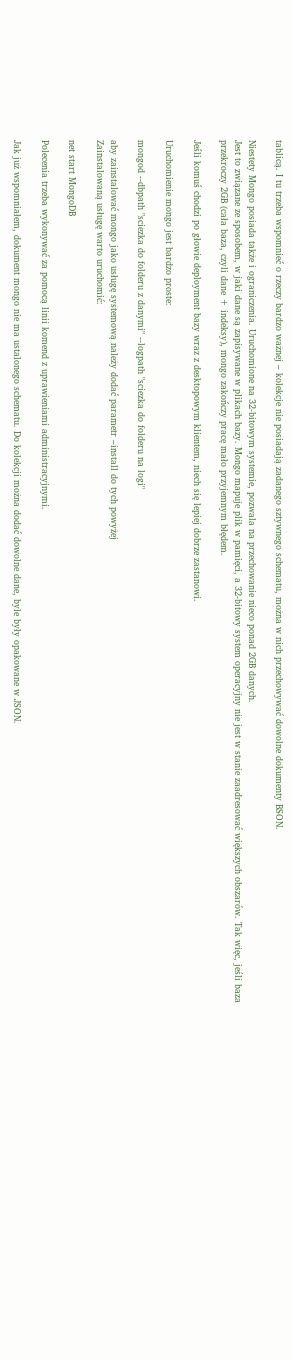tablicą. I tu trzeba wspomnieć o rzeczy bardzo ważnej – kolekcje nie posiadają zadanego sztywnego schematu, można w nich przechowywać dowolne dokumenty BSON.

Niestety Mongo posiada także i ograniczenia. Uruchomione na 32-bitowym systemie, pozwala na przechowanie nieco ponad 2GB danych.
Jest to związane ze sposobem, w jaki dane są zapisywane w plikach bazy. Mongo mapuje plik w pamięci, a 32-bitowy system operacyjny nie jest w stanie zaadresować większych obszarów. Tak więc, jeśli baza przekroczy 2GB (cała baza, czyli dane + indeksy), mongo zakończy pracę mało przyjemnym błędem.

Jeśli komuś chodzi po głowie deployment bazy wraz z desktopowym klientem, niech się lepiej dobrze zastanowi.

Uruchomienie mongo jest bardzo proste:

mongod --dbpath "sciezka do folderu z danymi" --logpath "sciezka do folderu na logi"

aby zainstalować mongo jako usługę systemową należy dodać parametr –install do tych powyżej
Zainstalowaną usługę warto uruchomić:

net start MongoDB

Polecenia trzeba wykonywać za pomocą linii komend z uprawieniami administracyjnymi.

Jak już wspomniałem, dokument mongo nie ma ustalonego schematu. Do kolekcji można dodać dowolne dane, byle były opakowane w JSON.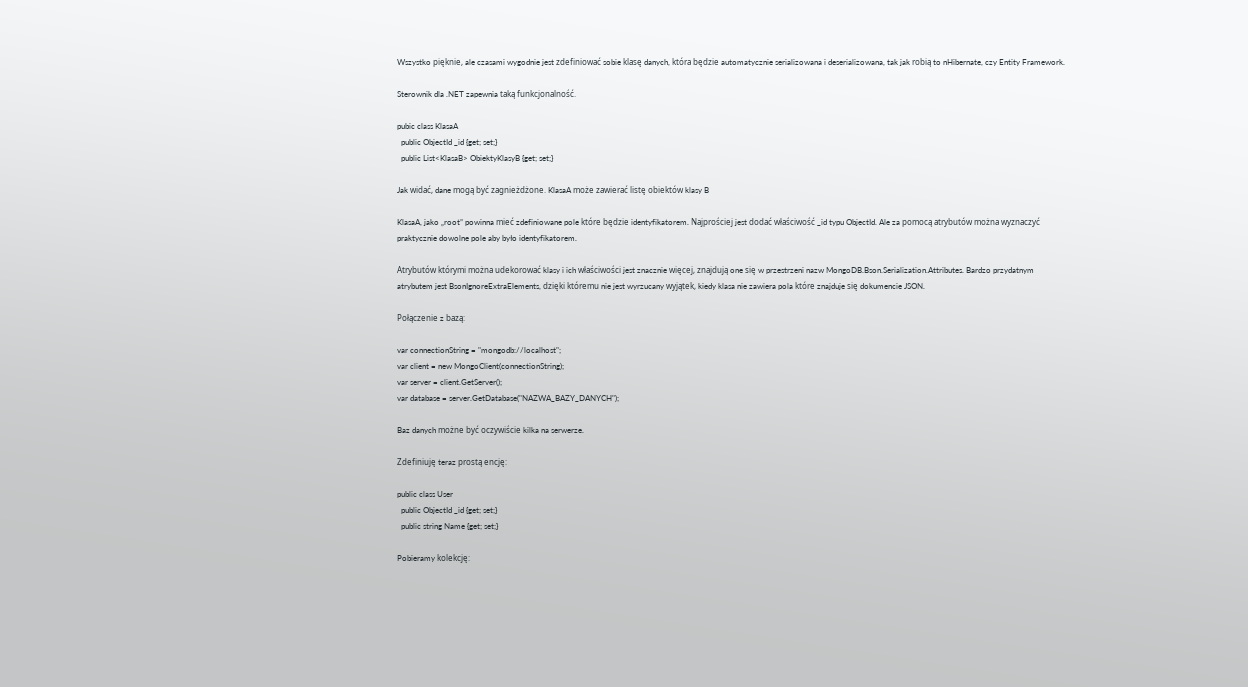Wszystko pięknie, ale czasami wygodnie jest zdefiniować sobie klasę danych, która będzie automatycznie serializowana i deserializowana, tak jak robią to nHibernate, czy Entity Framework.

Sterownik dla .NET zapewnia taką funkcjonalność.

pubic class KlasaA
  public ObjectId _id {get; set;}
  public List<KlasaB> ObiektyKlasyB {get; set;}

Jak widać, dane mogą być zagnieżdżone. KlasaA może zawierać listę obiektów klasy B

KlasaA, jako „root” powinna mieć zdefiniowane pole które będzie identyfikatorem. Najprościej jest dodać właściwość _id typu ObjectId. Ale za pomocą atrybutów można wyznaczyć praktycznie dowolne pole aby było identyfikatorem.

Atrybutów którymi można udekorować klasy i ich właściwości jest znacznie więcej, znajdują one się w przestrzeni nazw MongoDB.Bson.Serialization.Attributes. Bardzo przydatnym atrybutem jest BsonIgnoreExtraElements, dzięki któremu nie jest wyrzucany wyjątek, kiedy klasa nie zawiera pola które znajduje się dokumencie JSON.

Połączenie z bazą:

var connectionString = "mongodb://localhost";
var client = new MongoClient(connectionString);
var server = client.GetServer();
var database = server.GetDatabase("NAZWA_BAZY_DANYCH");

Baz danych możne być oczywiście kilka na serwerze.

Zdefiniuję teraz prostą encję:

public class User
  public ObjectId _id {get; set;}
  public string Name {get; set;}

Pobieramy kolekcję: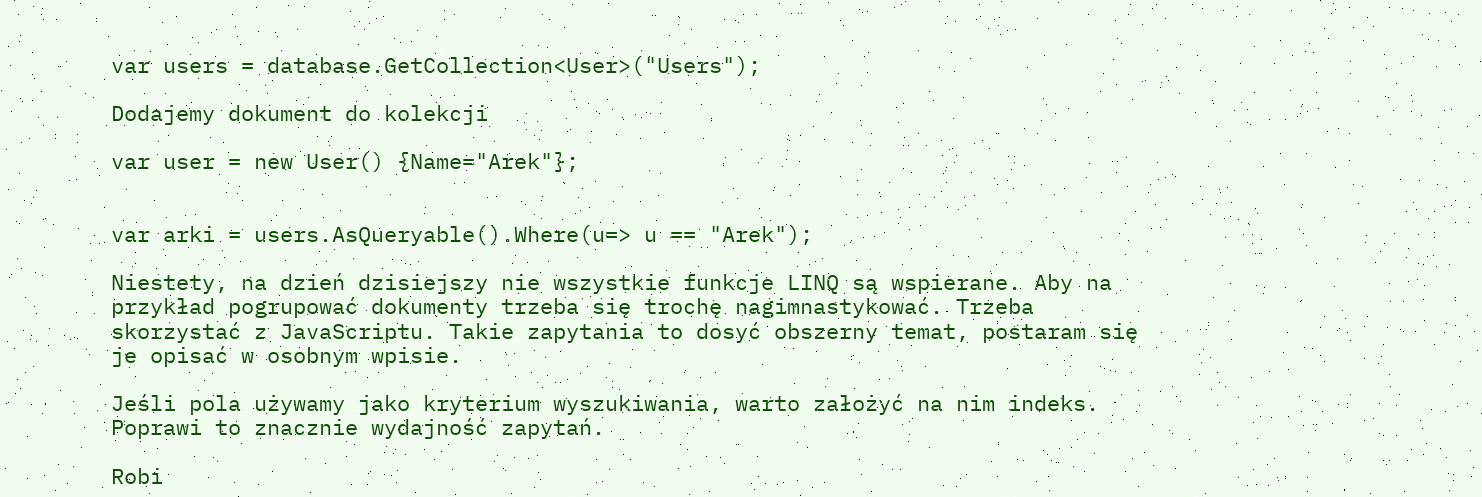var users = database.GetCollection<User>("Users");

Dodajemy dokument do kolekcji

var user = new User() {Name="Arek"};


var arki = users.AsQueryable().Where(u=> u == "Arek");

Niestety, na dzień dzisiejszy nie wszystkie funkcje LINQ są wspierane. Aby na
przykład pogrupować dokumenty trzeba się trochę nagimnastykować. Trzeba skorzystać z JavaScriptu. Takie zapytania to dosyć obszerny temat, postaram się je opisać w osobnym wpisie.

Jeśli pola używamy jako kryterium wyszukiwania, warto założyć na nim indeks. Poprawi to znacznie wydajność zapytań.

Robi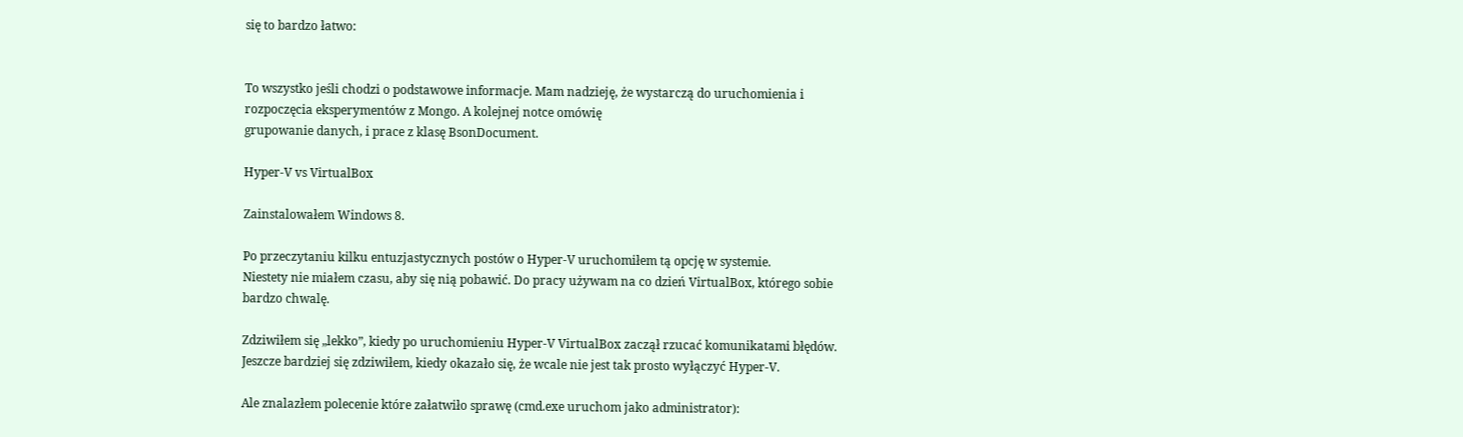się to bardzo łatwo:


To wszystko jeśli chodzi o podstawowe informacje. Mam nadzieję, że wystarczą do uruchomienia i rozpoczęcia eksperymentów z Mongo. A kolejnej notce omówię
grupowanie danych, i prace z klasę BsonDocument.

Hyper-V vs VirtualBox

Zainstalowałem Windows 8.

Po przeczytaniu kilku entuzjastycznych postów o Hyper-V uruchomiłem tą opcję w systemie.
Niestety nie miałem czasu, aby się nią pobawić. Do pracy używam na co dzień VirtualBox, którego sobie bardzo chwalę.

Zdziwiłem się „lekko”, kiedy po uruchomieniu Hyper-V VirtualBox zaczął rzucać komunikatami błędów. Jeszcze bardziej się zdziwiłem, kiedy okazało się, że wcale nie jest tak prosto wyłączyć Hyper-V.

Ale znalazłem polecenie które załatwiło sprawę (cmd.exe uruchom jako administrator):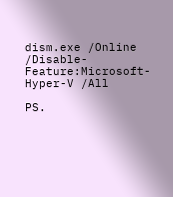dism.exe /Online /Disable-Feature:Microsoft-Hyper-V /All

PS.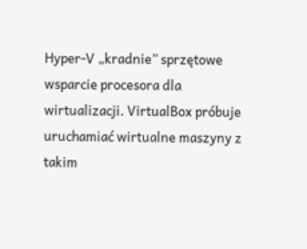Hyper-V „kradnie” sprzętowe wsparcie procesora dla wirtualizacji. VirtualBox próbuje uruchamiać wirtualne maszyny z takim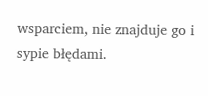wsparciem, nie znajduje go i sypie błędami.